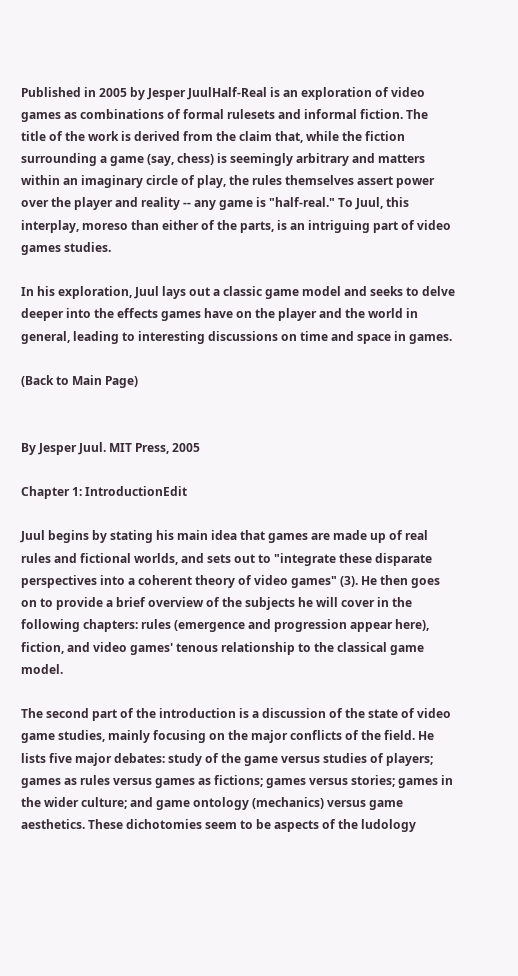Published in 2005 by Jesper JuulHalf-Real is an exploration of video games as combinations of formal rulesets and informal fiction. The title of the work is derived from the claim that, while the fiction surrounding a game (say, chess) is seemingly arbitrary and matters within an imaginary circle of play, the rules themselves assert power over the player and reality -- any game is "half-real." To Juul, this interplay, moreso than either of the parts, is an intriguing part of video games studies.

In his exploration, Juul lays out a classic game model and seeks to delve deeper into the effects games have on the player and the world in general, leading to interesting discussions on time and space in games.

(Back to Main Page)


By Jesper Juul. MIT Press, 2005

Chapter 1: IntroductionEdit

Juul begins by stating his main idea that games are made up of real rules and fictional worlds, and sets out to "integrate these disparate perspectives into a coherent theory of video games" (3). He then goes on to provide a brief overview of the subjects he will cover in the following chapters: rules (emergence and progression appear here), fiction, and video games' tenous relationship to the classical game model.

The second part of the introduction is a discussion of the state of video game studies, mainly focusing on the major conflicts of the field. He lists five major debates: study of the game versus studies of players; games as rules versus games as fictions; games versus stories; games in the wider culture; and game ontology (mechanics) versus game aesthetics. These dichotomies seem to be aspects of the ludology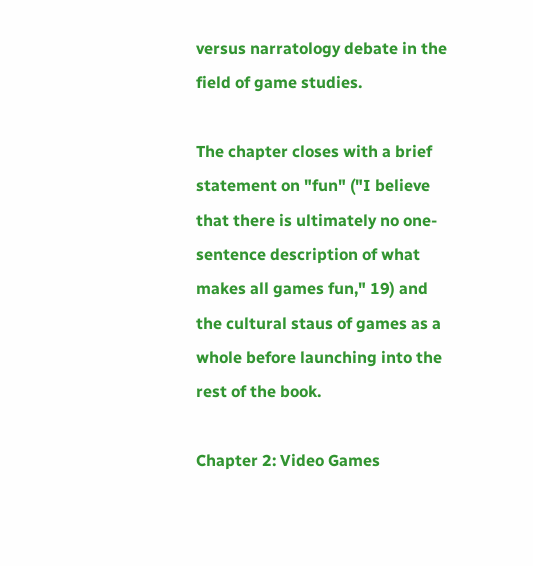versus narratology debate in the field of game studies.

The chapter closes with a brief statement on "fun" ("I believe that there is ultimately no one-sentence description of what makes all games fun," 19) and the cultural staus of games as a whole before launching into the rest of the book.

Chapter 2: Video Games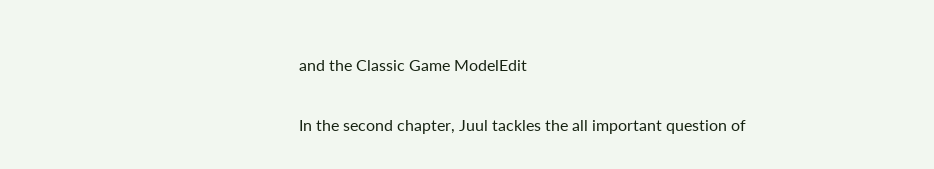and the Classic Game ModelEdit

In the second chapter, Juul tackles the all important question of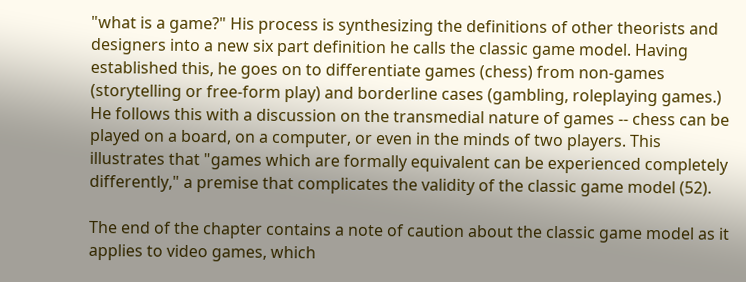"what is a game?" His process is synthesizing the definitions of other theorists and designers into a new six part definition he calls the classic game model. Having established this, he goes on to differentiate games (chess) from non-games (storytelling or free-form play) and borderline cases (gambling, roleplaying games.) He follows this with a discussion on the transmedial nature of games -- chess can be played on a board, on a computer, or even in the minds of two players. This illustrates that "games which are formally equivalent can be experienced completely differently," a premise that complicates the validity of the classic game model (52).

The end of the chapter contains a note of caution about the classic game model as it applies to video games, which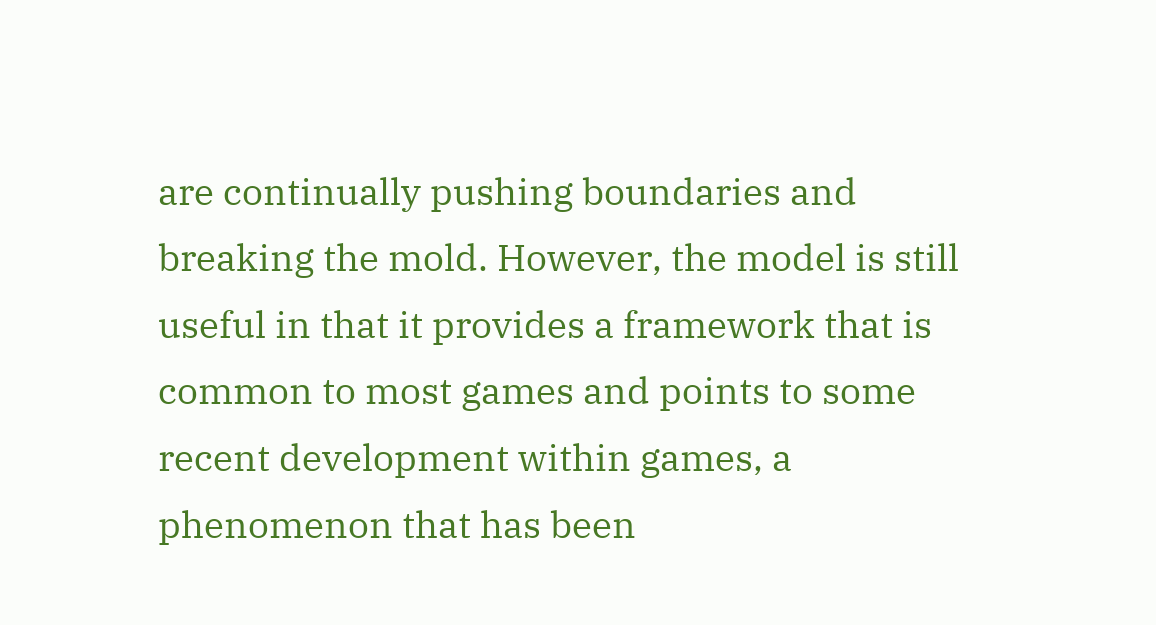are continually pushing boundaries and breaking the mold. However, the model is still useful in that it provides a framework that is common to most games and points to some recent development within games, a phenomenon that has been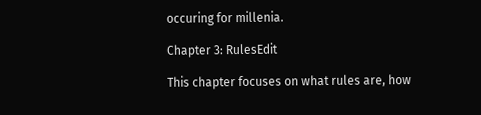occuring for millenia.

Chapter 3: RulesEdit

This chapter focuses on what rules are, how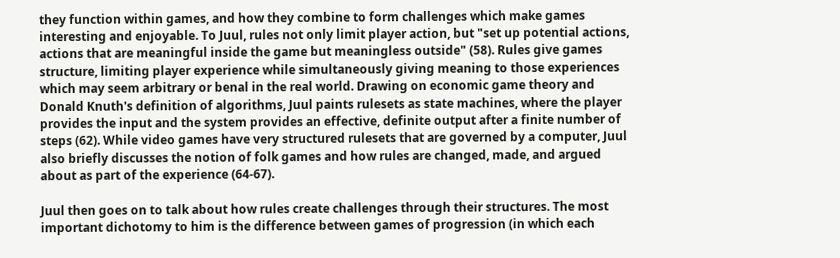they function within games, and how they combine to form challenges which make games interesting and enjoyable. To Juul, rules not only limit player action, but "set up potential actions, actions that are meaningful inside the game but meaningless outside" (58). Rules give games structure, limiting player experience while simultaneously giving meaning to those experiences which may seem arbitrary or benal in the real world. Drawing on economic game theory and Donald Knuth's definition of algorithms, Juul paints rulesets as state machines, where the player provides the input and the system provides an effective, definite output after a finite number of steps (62). While video games have very structured rulesets that are governed by a computer, Juul also briefly discusses the notion of folk games and how rules are changed, made, and argued about as part of the experience (64-67).

Juul then goes on to talk about how rules create challenges through their structures. The most important dichotomy to him is the difference between games of progression (in which each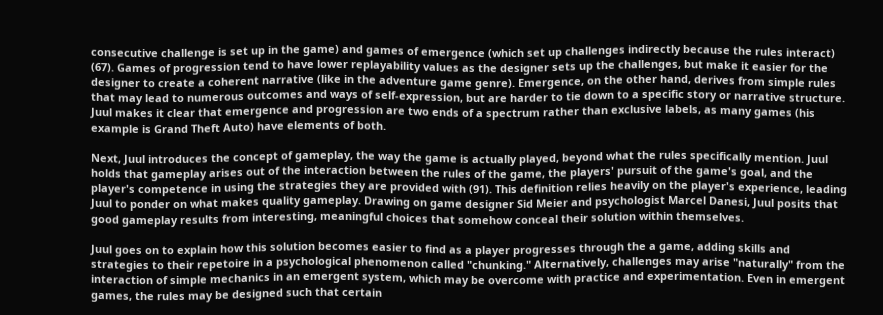consecutive challenge is set up in the game) and games of emergence (which set up challenges indirectly because the rules interact) (67). Games of progression tend to have lower replayability values as the designer sets up the challenges, but make it easier for the designer to create a coherent narrative (like in the adventure game genre). Emergence, on the other hand, derives from simple rules that may lead to numerous outcomes and ways of self-expression, but are harder to tie down to a specific story or narrative structure. Juul makes it clear that emergence and progression are two ends of a spectrum rather than exclusive labels, as many games (his example is Grand Theft Auto) have elements of both.

Next, Juul introduces the concept of gameplay, the way the game is actually played, beyond what the rules specifically mention. Juul holds that gameplay arises out of the interaction between the rules of the game, the players' pursuit of the game's goal, and the player's competence in using the strategies they are provided with (91). This definition relies heavily on the player's experience, leading Juul to ponder on what makes quality gameplay. Drawing on game designer Sid Meier and psychologist Marcel Danesi, Juul posits that good gameplay results from interesting, meaningful choices that somehow conceal their solution within themselves.

Juul goes on to explain how this solution becomes easier to find as a player progresses through the a game, adding skills and strategies to their repetoire in a psychological phenomenon called "chunking." Alternatively, challenges may arise "naturally" from the interaction of simple mechanics in an emergent system, which may be overcome with practice and experimentation. Even in emergent games, the rules may be designed such that certain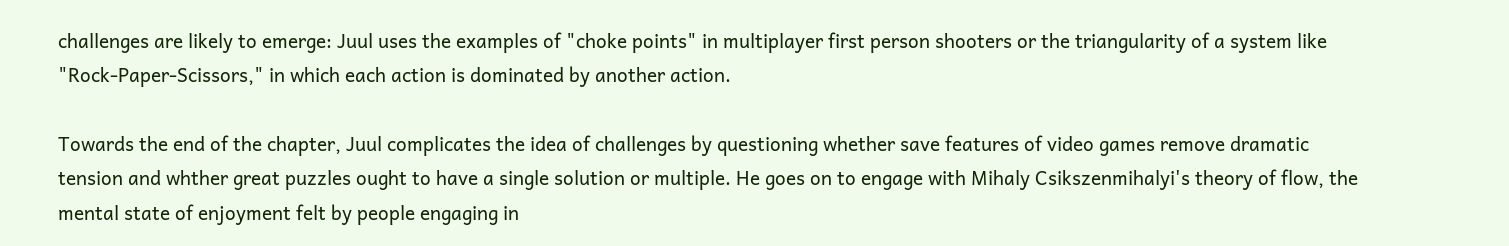challenges are likely to emerge: Juul uses the examples of "choke points" in multiplayer first person shooters or the triangularity of a system like "Rock-Paper-Scissors," in which each action is dominated by another action.

Towards the end of the chapter, Juul complicates the idea of challenges by questioning whether save features of video games remove dramatic tension and whther great puzzles ought to have a single solution or multiple. He goes on to engage with Mihaly Csikszenmihalyi's theory of flow, the mental state of enjoyment felt by people engaging in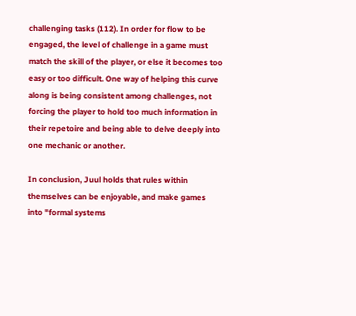challenging tasks (112). In order for flow to be engaged, the level of challenge in a game must match the skill of the player, or else it becomes too easy or too difficult. One way of helping this curve along is being consistent among challenges, not forcing the player to hold too much information in their repetoire and being able to delve deeply into one mechanic or another.

In conclusion, Juul holds that rules within themselves can be enjoyable, and make games into "formal systems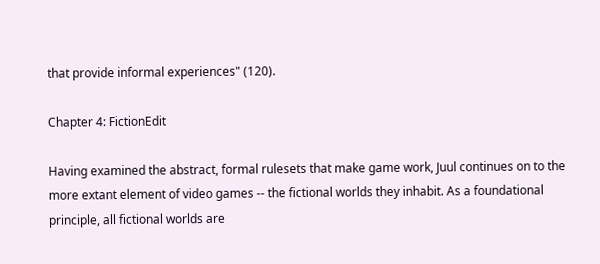that provide informal experiences" (120).

Chapter 4: FictionEdit

Having examined the abstract, formal rulesets that make game work, Juul continues on to the more extant element of video games -- the fictional worlds they inhabit. As a foundational principle, all fictional worlds are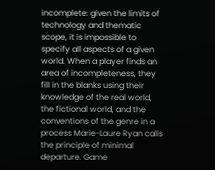incomplete: given the limits of technology and thematic scope, it is impossible to specify all aspects of a given world. When a player finds an area of incompleteness, they fill in the blanks using their knowledge of the real world, the fictional world, and the conventions of the genre in a process Marie-Laure Ryan calls the principle of minimal departure. Game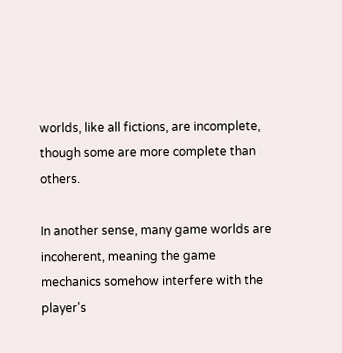worlds, like all fictions, are incomplete, though some are more complete than others.

In another sense, many game worlds are incoherent, meaning the game mechanics somehow interfere with the player's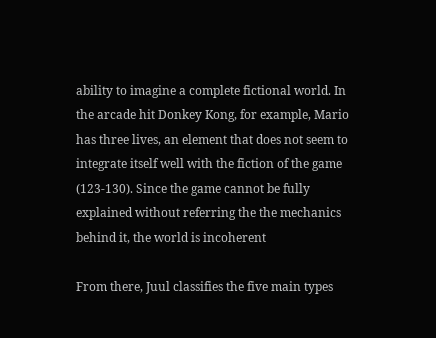ability to imagine a complete fictional world. In the arcade hit Donkey Kong, for example, Mario has three lives, an element that does not seem to integrate itself well with the fiction of the game (123-130). Since the game cannot be fully explained without referring the the mechanics behind it, the world is incoherent

From there, Juul classifies the five main types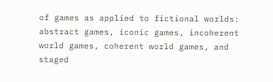of games as applied to fictional worlds: abstract games, iconic games, incoherent world games, coherent world games, and staged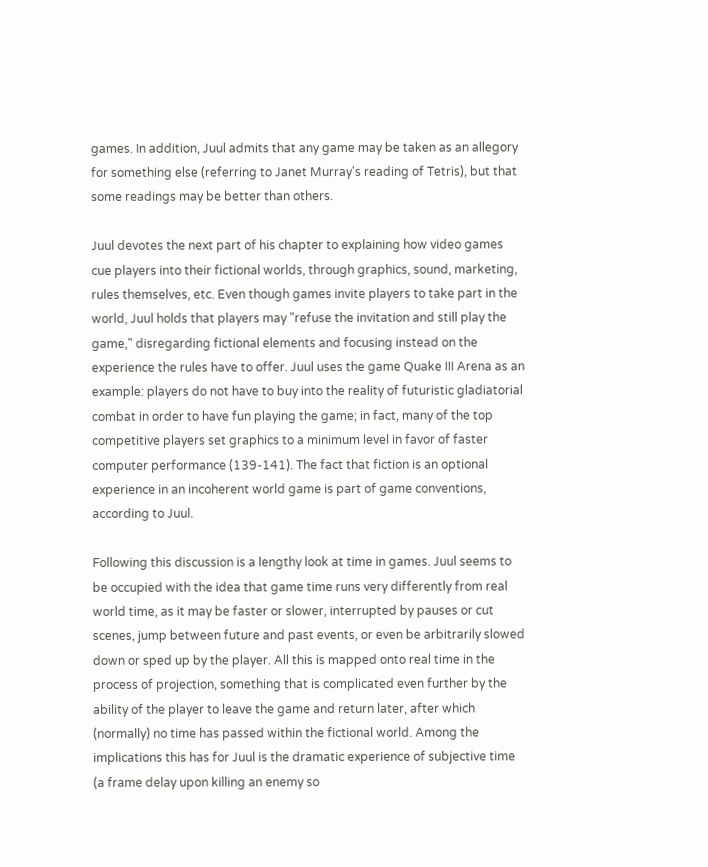games. In addition, Juul admits that any game may be taken as an allegory for something else (referring to Janet Murray's reading of Tetris), but that some readings may be better than others.

Juul devotes the next part of his chapter to explaining how video games cue players into their fictional worlds, through graphics, sound, marketing, rules themselves, etc. Even though games invite players to take part in the world, Juul holds that players may "refuse the invitation and still play the game," disregarding fictional elements and focusing instead on the experience the rules have to offer. Juul uses the game Quake III Arena as an example: players do not have to buy into the reality of futuristic gladiatorial combat in order to have fun playing the game; in fact, many of the top competitive players set graphics to a minimum level in favor of faster computer performance (139-141). The fact that fiction is an optional experience in an incoherent world game is part of game conventions, according to Juul.

Following this discussion is a lengthy look at time in games. Juul seems to be occupied with the idea that game time runs very differently from real world time, as it may be faster or slower, interrupted by pauses or cut scenes, jump between future and past events, or even be arbitrarily slowed down or sped up by the player. All this is mapped onto real time in the process of projection, something that is complicated even further by the ability of the player to leave the game and return later, after which (normally) no time has passed within the fictional world. Among the implications this has for Juul is the dramatic experience of subjective time (a frame delay upon killing an enemy so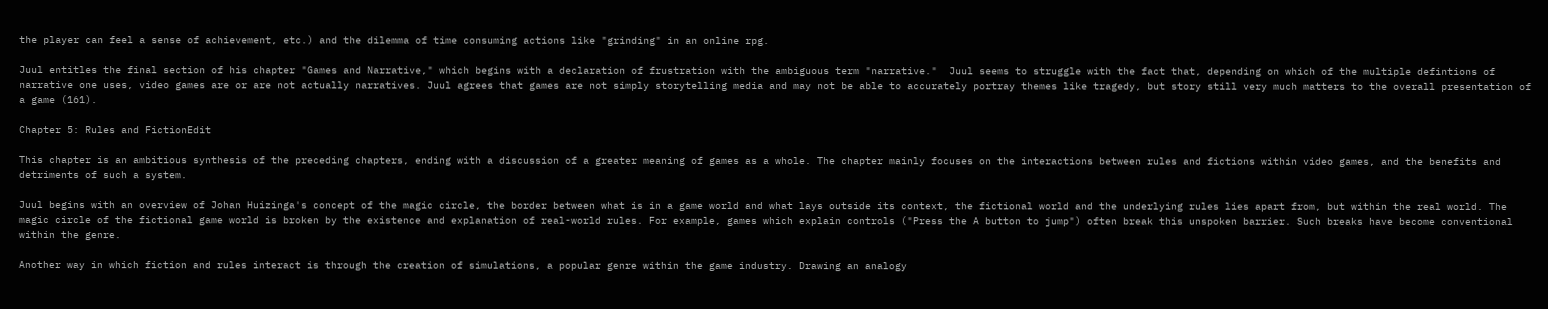the player can feel a sense of achievement, etc.) and the dilemma of time consuming actions like "grinding" in an online rpg.

Juul entitles the final section of his chapter "Games and Narrative," which begins with a declaration of frustration with the ambiguous term "narrative."  Juul seems to struggle with the fact that, depending on which of the multiple defintions of narrative one uses, video games are or are not actually narratives. Juul agrees that games are not simply storytelling media and may not be able to accurately portray themes like tragedy, but story still very much matters to the overall presentation of a game (161).

Chapter 5: Rules and FictionEdit

This chapter is an ambitious synthesis of the preceding chapters, ending with a discussion of a greater meaning of games as a whole. The chapter mainly focuses on the interactions between rules and fictions within video games, and the benefits and detriments of such a system.

Juul begins with an overview of Johan Huizinga's concept of the magic circle, the border between what is in a game world and what lays outside its context, the fictional world and the underlying rules lies apart from, but within the real world. The magic circle of the fictional game world is broken by the existence and explanation of real-world rules. For example, games which explain controls ("Press the A button to jump") often break this unspoken barrier. Such breaks have become conventional within the genre.

Another way in which fiction and rules interact is through the creation of simulations, a popular genre within the game industry. Drawing an analogy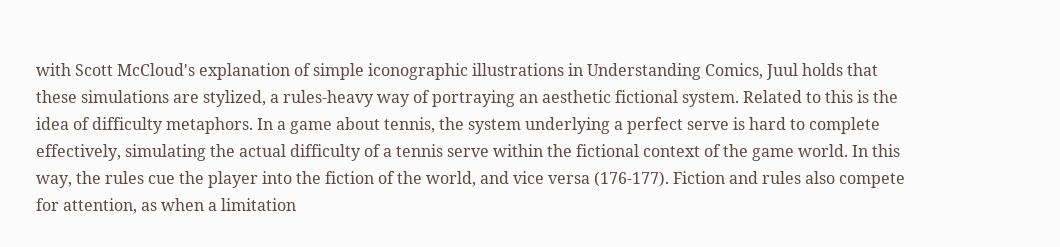with Scott McCloud's explanation of simple iconographic illustrations in Understanding Comics, Juul holds that these simulations are stylized, a rules-heavy way of portraying an aesthetic fictional system. Related to this is the idea of difficulty metaphors. In a game about tennis, the system underlying a perfect serve is hard to complete effectively, simulating the actual difficulty of a tennis serve within the fictional context of the game world. In this way, the rules cue the player into the fiction of the world, and vice versa (176-177). Fiction and rules also compete for attention, as when a limitation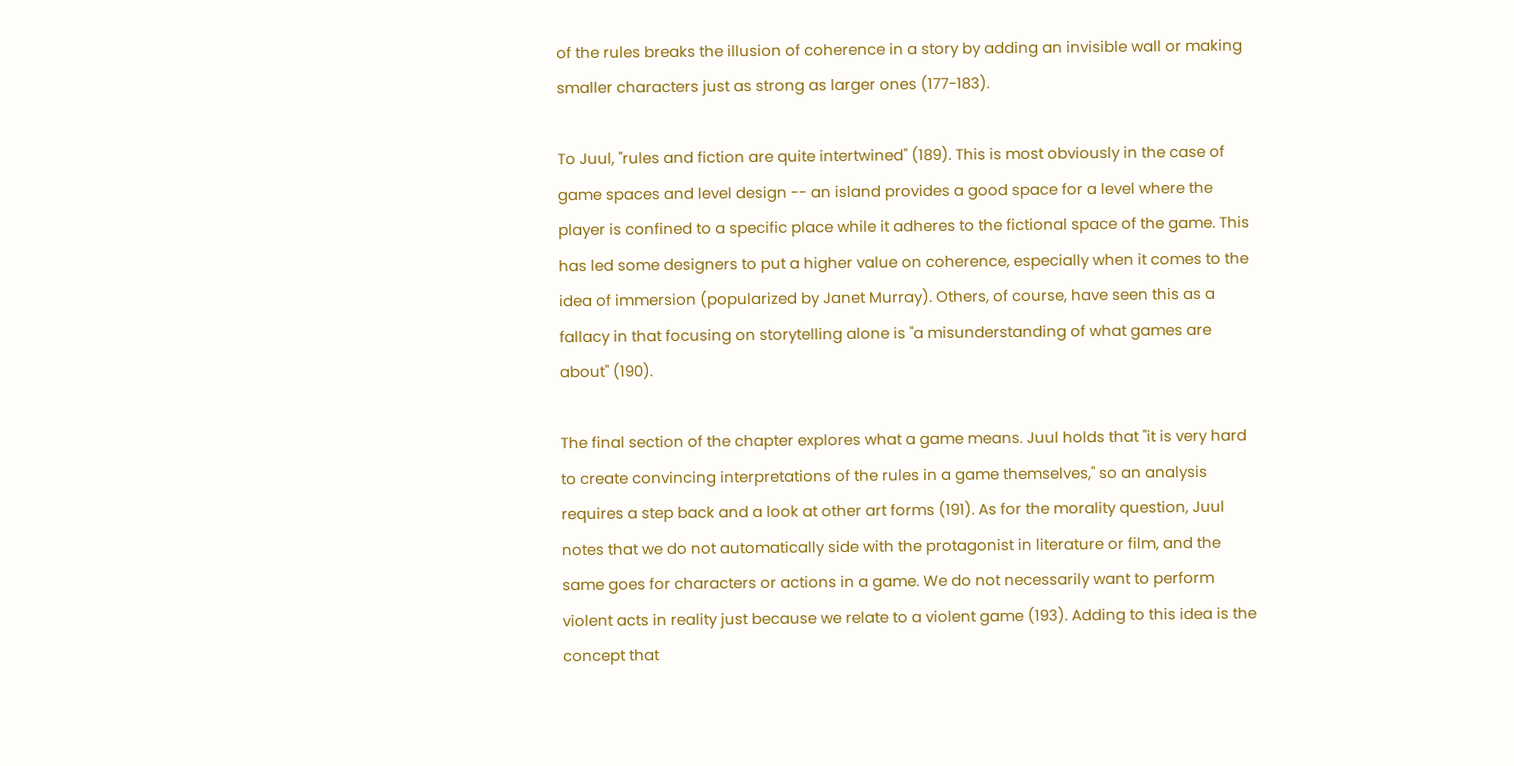of the rules breaks the illusion of coherence in a story by adding an invisible wall or making smaller characters just as strong as larger ones (177-183).

To Juul, "rules and fiction are quite intertwined" (189). This is most obviously in the case of game spaces and level design -- an island provides a good space for a level where the player is confined to a specific place while it adheres to the fictional space of the game. This has led some designers to put a higher value on coherence, especially when it comes to the idea of immersion (popularized by Janet Murray). Others, of course, have seen this as a fallacy in that focusing on storytelling alone is "a misunderstanding of what games are about" (190).

The final section of the chapter explores what a game means. Juul holds that "it is very hard to create convincing interpretations of the rules in a game themselves," so an analysis requires a step back and a look at other art forms (191). As for the morality question, Juul notes that we do not automatically side with the protagonist in literature or film, and the same goes for characters or actions in a game. We do not necessarily want to perform violent acts in reality just because we relate to a violent game (193). Adding to this idea is the concept that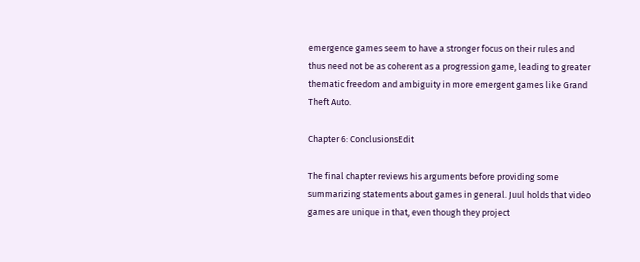emergence games seem to have a stronger focus on their rules and thus need not be as coherent as a progression game, leading to greater thematic freedom and ambiguity in more emergent games like Grand Theft Auto.

Chapter 6: ConclusionsEdit

The final chapter reviews his arguments before providing some summarizing statements about games in general. Juul holds that video games are unique in that, even though they project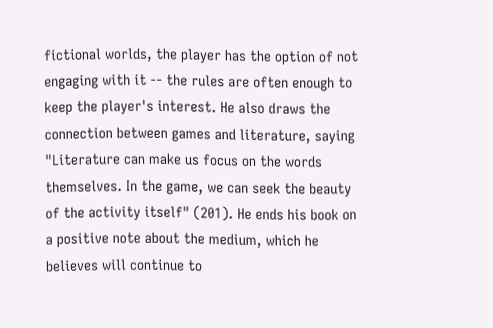fictional worlds, the player has the option of not engaging with it -- the rules are often enough to keep the player's interest. He also draws the connection between games and literature, saying "Literature can make us focus on the words themselves. In the game, we can seek the beauty of the activity itself" (201). He ends his book on a positive note about the medium, which he believes will continue to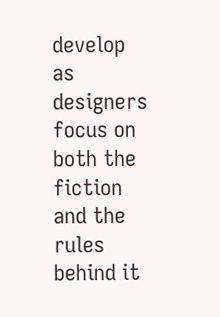develop as designers focus on both the fiction and the rules behind it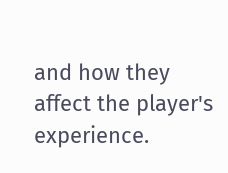and how they affect the player's experience.